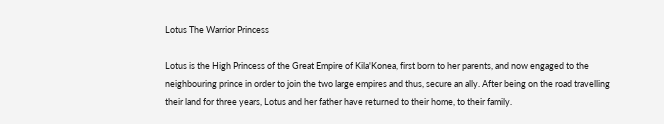Lotus The Warrior Princess

Lotus is the High Princess of the Great Empire of Kila'Konea, first born to her parents, and now engaged to the neighbouring prince in order to join the two large empires and thus, secure an ally. After being on the road travelling their land for three years, Lotus and her father have returned to their home, to their family.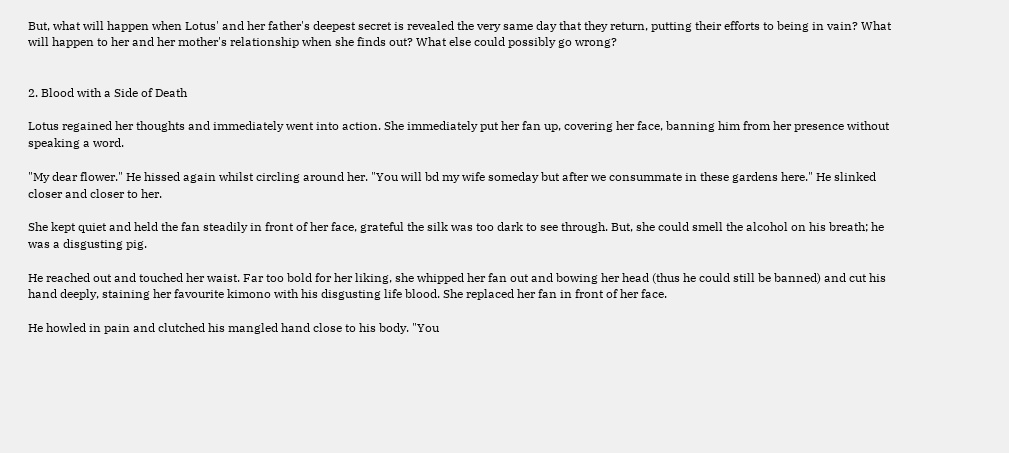But, what will happen when Lotus' and her father's deepest secret is revealed the very same day that they return, putting their efforts to being in vain? What will happen to her and her mother's relationship when she finds out? What else could possibly go wrong?


2. Blood with a Side of Death

Lotus regained her thoughts and immediately went into action. She immediately put her fan up, covering her face, banning him from her presence without speaking a word.

"My dear flower." He hissed again whilst circling around her. "You will bd my wife someday but after we consummate in these gardens here." He slinked closer and closer to her.

She kept quiet and held the fan steadily in front of her face, grateful the silk was too dark to see through. But, she could smell the alcohol on his breath; he was a disgusting pig.

He reached out and touched her waist. Far too bold for her liking, she whipped her fan out and bowing her head (thus he could still be banned) and cut his hand deeply, staining her favourite kimono with his disgusting life blood. She replaced her fan in front of her face.

He howled in pain and clutched his mangled hand close to his body. "You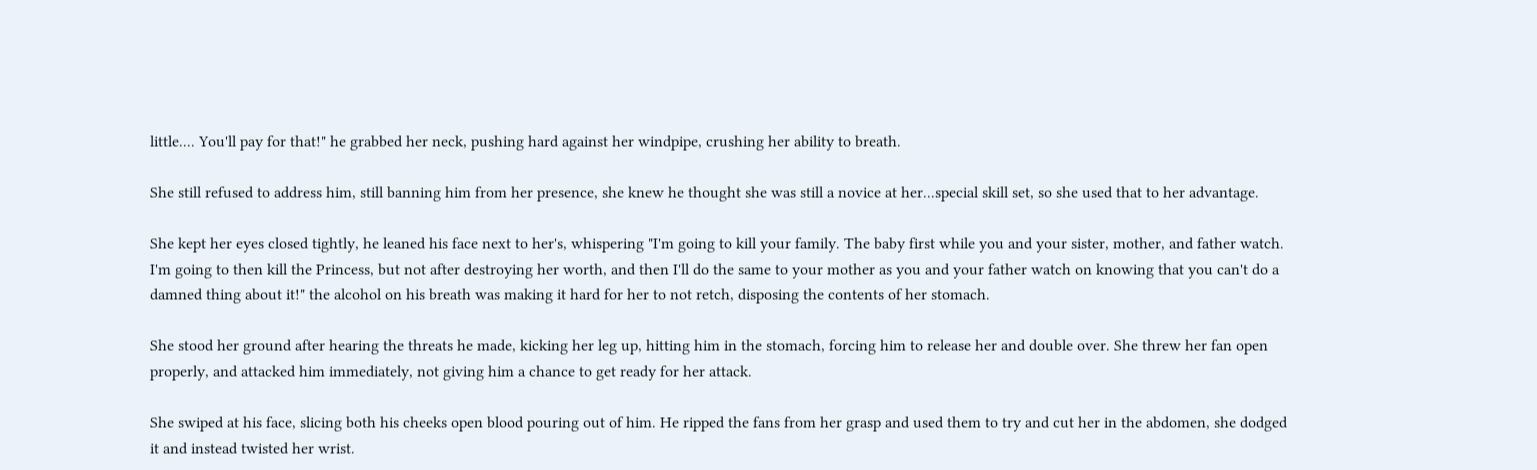little.... You'll pay for that!" he grabbed her neck, pushing hard against her windpipe, crushing her ability to breath.

She still refused to address him, still banning him from her presence, she knew he thought she was still a novice at her...special skill set, so she used that to her advantage.

She kept her eyes closed tightly, he leaned his face next to her's, whispering "I'm going to kill your family. The baby first while you and your sister, mother, and father watch. I'm going to then kill the Princess, but not after destroying her worth, and then I'll do the same to your mother as you and your father watch on knowing that you can't do a damned thing about it!" the alcohol on his breath was making it hard for her to not retch, disposing the contents of her stomach.

She stood her ground after hearing the threats he made, kicking her leg up, hitting him in the stomach, forcing him to release her and double over. She threw her fan open properly, and attacked him immediately, not giving him a chance to get ready for her attack.

She swiped at his face, slicing both his cheeks open blood pouring out of him. He ripped the fans from her grasp and used them to try and cut her in the abdomen, she dodged it and instead twisted her wrist.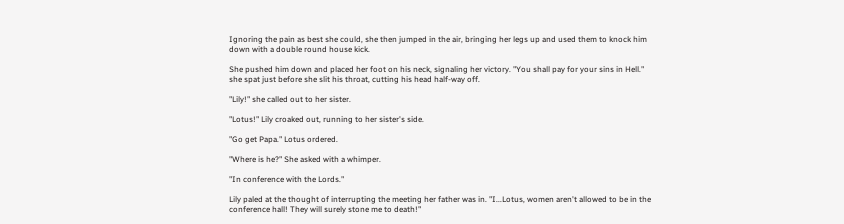Ignoring the pain as best she could, she then jumped in the air, bringing her legs up and used them to knock him down with a double round house kick.

She pushed him down and placed her foot on his neck, signaling her victory. "You shall pay for your sins in Hell." she spat just before she slit his throat, cutting his head half-way off.

"Lily!" she called out to her sister.

"Lotus!" Lily croaked out, running to her sister's side.

"Go get Papa." Lotus ordered.

"Where is he?" She asked with a whimper.

"In conference with the Lords."

Lily paled at the thought of interrupting the meeting her father was in. "I...Lotus, women aren't allowed to be in the conference hall! They will surely stone me to death!"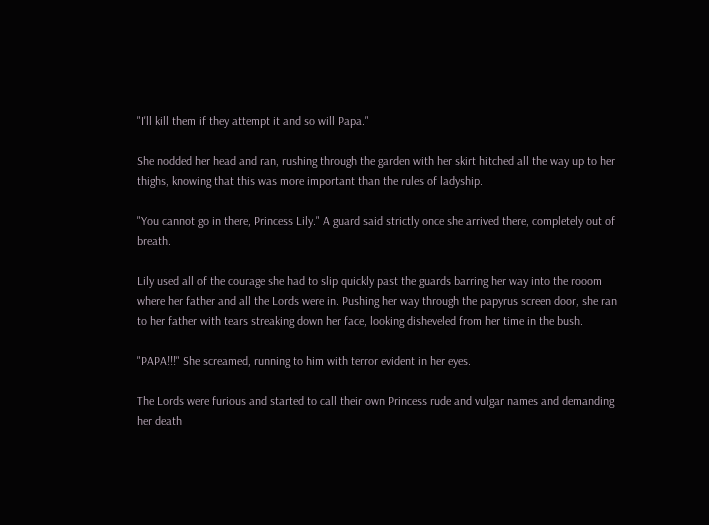"I'll kill them if they attempt it and so will Papa."

She nodded her head and ran, rushing through the garden with her skirt hitched all the way up to her thighs, knowing that this was more important than the rules of ladyship.

"You cannot go in there, Princess Lily." A guard said strictly once she arrived there, completely out of breath.

Lily used all of the courage she had to slip quickly past the guards barring her way into the rooom where her father and all the Lords were in. Pushing her way through the papyrus screen door, she ran to her father with tears streaking down her face, looking disheveled from her time in the bush.

"PAPA!!!" She screamed, running to him with terror evident in her eyes.

The Lords were furious and started to call their own Princess rude and vulgar names and demanding her death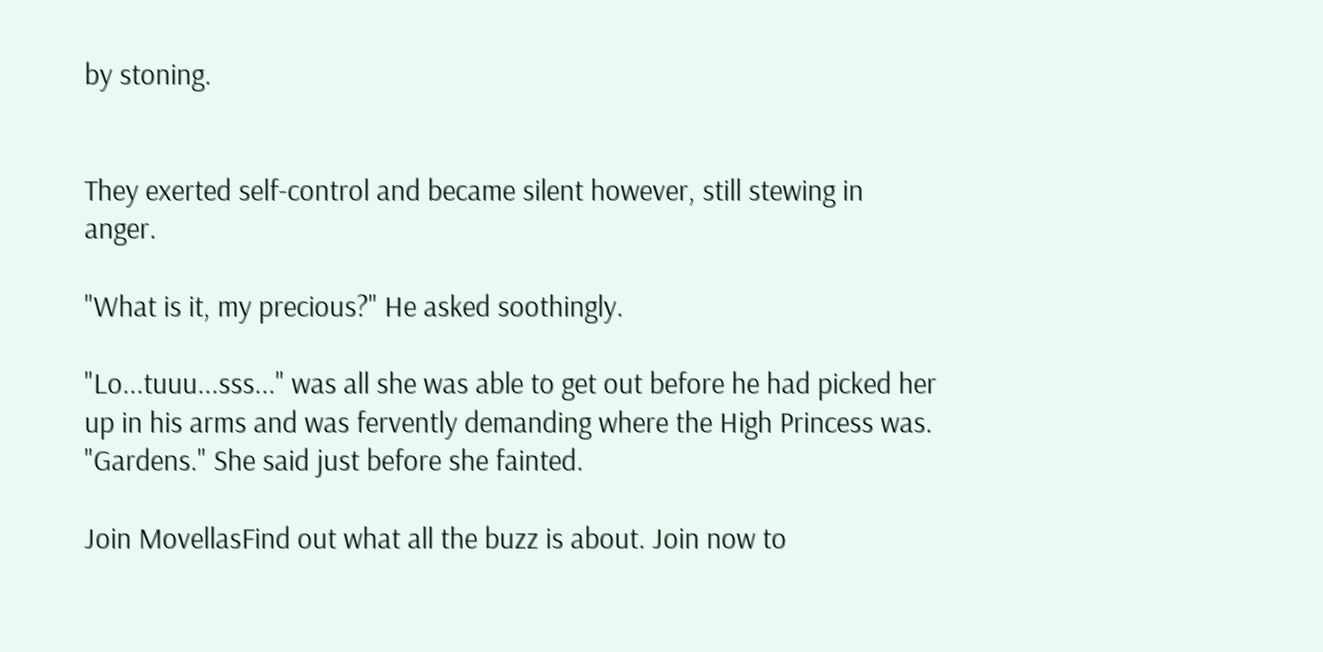by stoning.


They exerted self-control and became silent however, still stewing in anger.

"What is it, my precious?" He asked soothingly.

"Lo...tuuu...sss..." was all she was able to get out before he had picked her up in his arms and was fervently demanding where the High Princess was. "Gardens." She said just before she fainted.

Join MovellasFind out what all the buzz is about. Join now to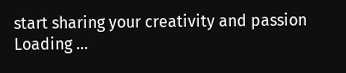start sharing your creativity and passion
Loading ...